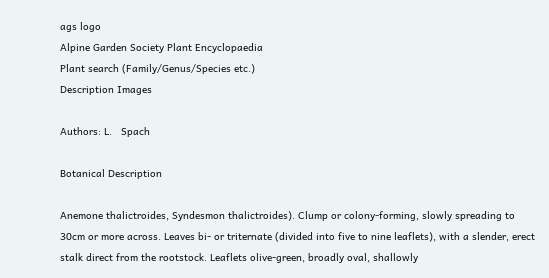ags logo
Alpine Garden Society Plant Encyclopaedia
Plant search (Family/Genus/Species etc.)
Description Images

Authors: L.   Spach

Botanical Description

Anemone thalictroides, Syndesmon thalictroides). Clump or colony-forming, slowly spreading to 30cm or more across. Leaves bi- or triternate (divided into five to nine leaflets), with a slender, erect stalk direct from the rootstock. Leaflets olive-green, broadly oval, shallowly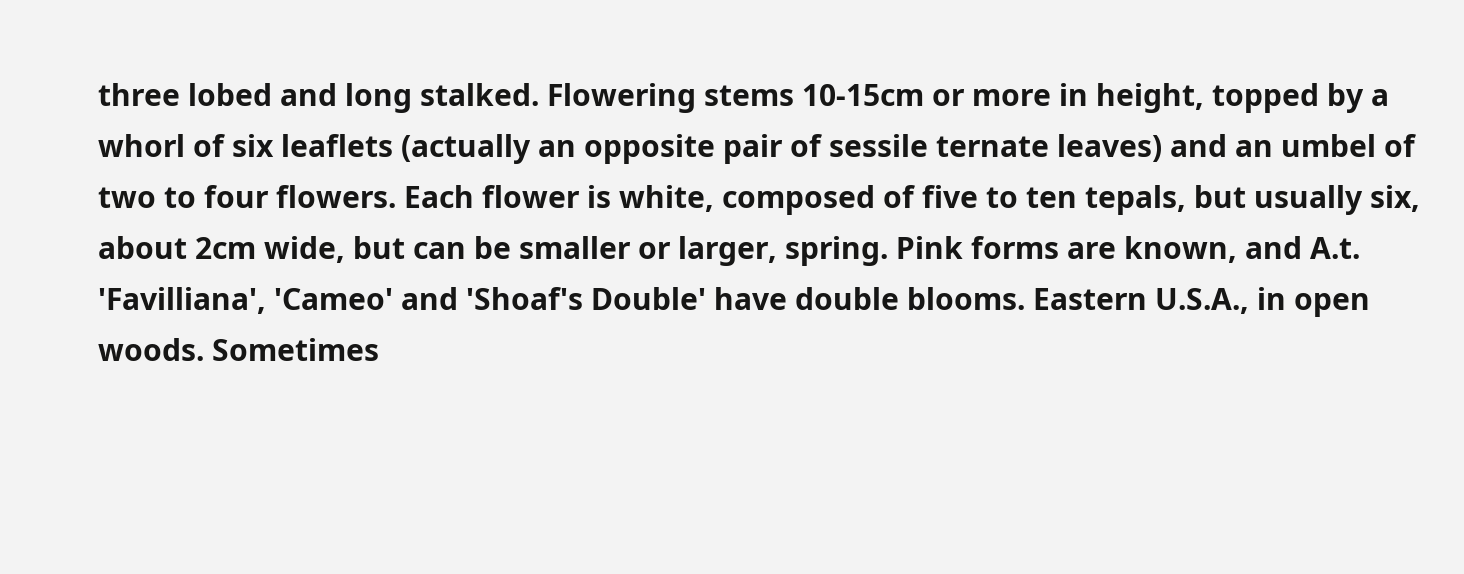three lobed and long stalked. Flowering stems 10-15cm or more in height, topped by a whorl of six leaflets (actually an opposite pair of sessile ternate leaves) and an umbel of two to four flowers. Each flower is white, composed of five to ten tepals, but usually six, about 2cm wide, but can be smaller or larger, spring. Pink forms are known, and A.t. 'Favilliana', 'Cameo' and 'Shoaf's Double' have double blooms. Eastern U.S.A., in open woods. Sometimes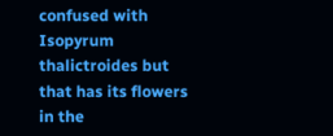confused with Isopyrum thalictroides but that has its flowers in the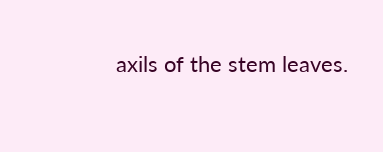axils of the stem leaves.